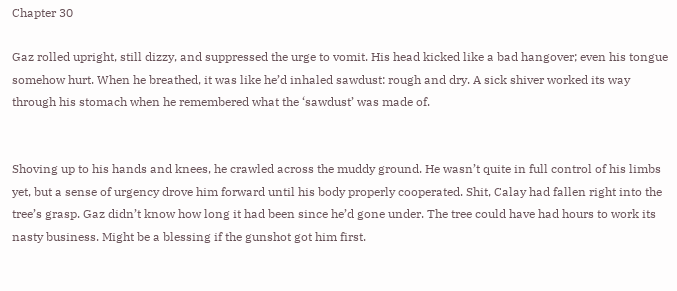Chapter 30

Gaz rolled upright, still dizzy, and suppressed the urge to vomit. His head kicked like a bad hangover; even his tongue somehow hurt. When he breathed, it was like he’d inhaled sawdust: rough and dry. A sick shiver worked its way through his stomach when he remembered what the ‘sawdust’ was made of.


Shoving up to his hands and knees, he crawled across the muddy ground. He wasn’t quite in full control of his limbs yet, but a sense of urgency drove him forward until his body properly cooperated. Shit, Calay had fallen right into the tree’s grasp. Gaz didn’t know how long it had been since he’d gone under. The tree could have had hours to work its nasty business. Might be a blessing if the gunshot got him first.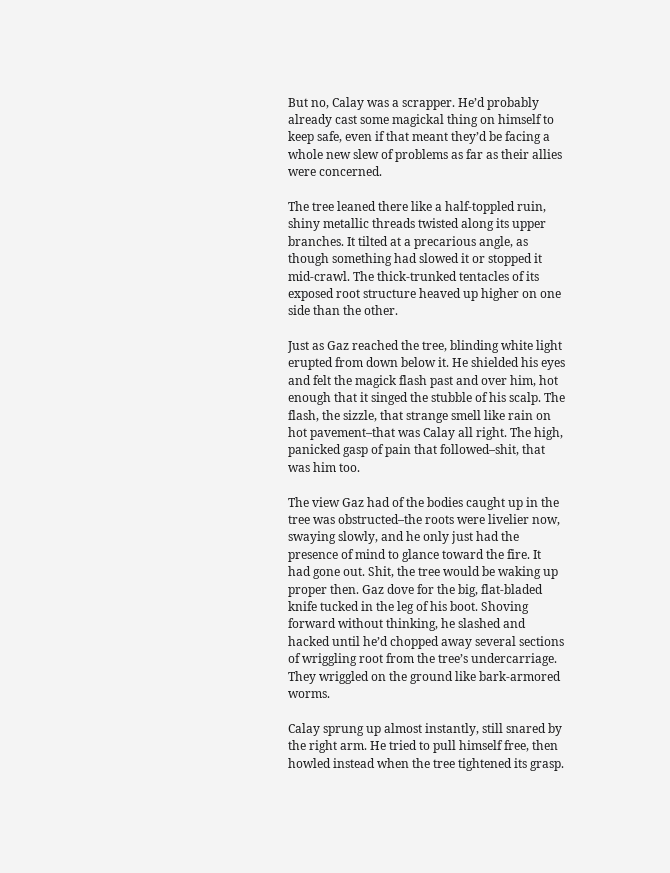But no, Calay was a scrapper. He’d probably already cast some magickal thing on himself to keep safe, even if that meant they’d be facing a whole new slew of problems as far as their allies were concerned.

The tree leaned there like a half-toppled ruin, shiny metallic threads twisted along its upper branches. It tilted at a precarious angle, as though something had slowed it or stopped it mid-crawl. The thick-trunked tentacles of its exposed root structure heaved up higher on one side than the other.

Just as Gaz reached the tree, blinding white light erupted from down below it. He shielded his eyes and felt the magick flash past and over him, hot enough that it singed the stubble of his scalp. The flash, the sizzle, that strange smell like rain on hot pavement–that was Calay all right. The high, panicked gasp of pain that followed–shit, that was him too.

The view Gaz had of the bodies caught up in the tree was obstructed–the roots were livelier now, swaying slowly, and he only just had the presence of mind to glance toward the fire. It had gone out. Shit, the tree would be waking up proper then. Gaz dove for the big, flat-bladed knife tucked in the leg of his boot. Shoving forward without thinking, he slashed and hacked until he’d chopped away several sections of wriggling root from the tree’s undercarriage. They wriggled on the ground like bark-armored worms.

Calay sprung up almost instantly, still snared by the right arm. He tried to pull himself free, then howled instead when the tree tightened its grasp.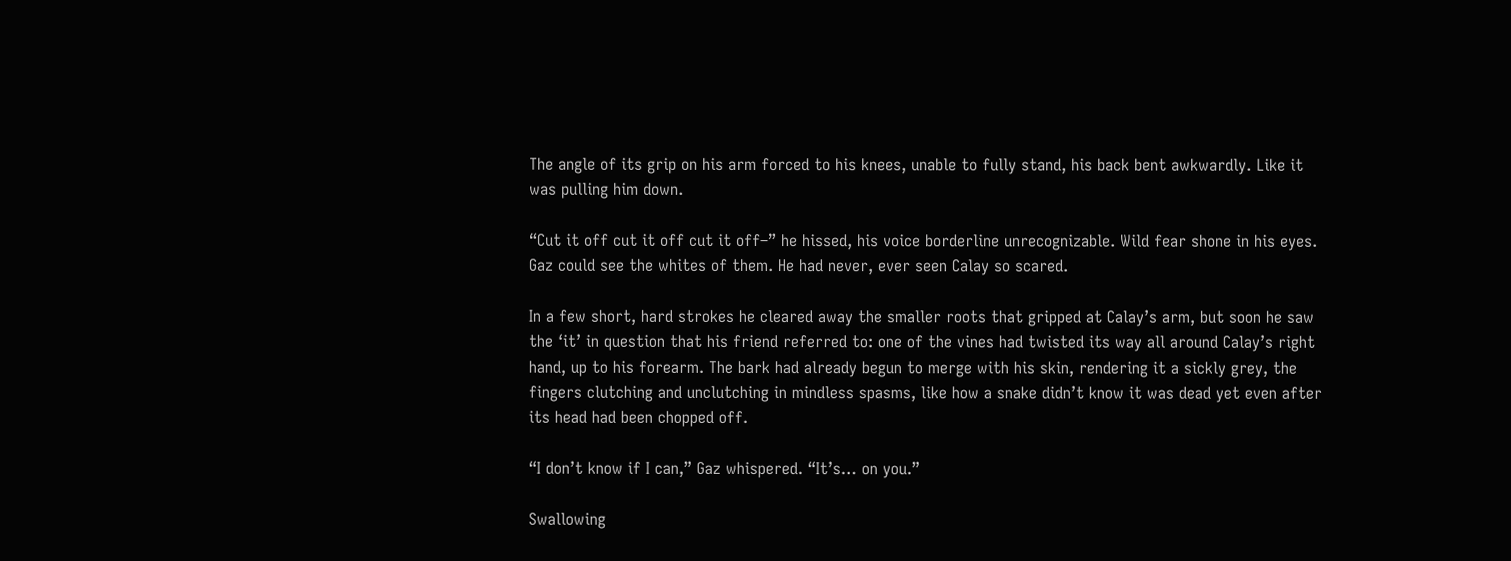The angle of its grip on his arm forced to his knees, unable to fully stand, his back bent awkwardly. Like it was pulling him down.

“Cut it off cut it off cut it off–” he hissed, his voice borderline unrecognizable. Wild fear shone in his eyes. Gaz could see the whites of them. He had never, ever seen Calay so scared.

In a few short, hard strokes he cleared away the smaller roots that gripped at Calay’s arm, but soon he saw the ‘it’ in question that his friend referred to: one of the vines had twisted its way all around Calay’s right hand, up to his forearm. The bark had already begun to merge with his skin, rendering it a sickly grey, the fingers clutching and unclutching in mindless spasms, like how a snake didn’t know it was dead yet even after its head had been chopped off.

“I don’t know if I can,” Gaz whispered. “It’s… on you.”

Swallowing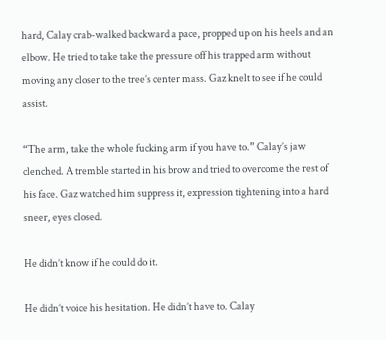hard, Calay crab-walked backward a pace, propped up on his heels and an elbow. He tried to take take the pressure off his trapped arm without moving any closer to the tree’s center mass. Gaz knelt to see if he could assist.

“The arm, take the whole fucking arm if you have to.” Calay’s jaw clenched. A tremble started in his brow and tried to overcome the rest of his face. Gaz watched him suppress it, expression tightening into a hard sneer, eyes closed.

He didn’t know if he could do it.

He didn’t voice his hesitation. He didn’t have to. Calay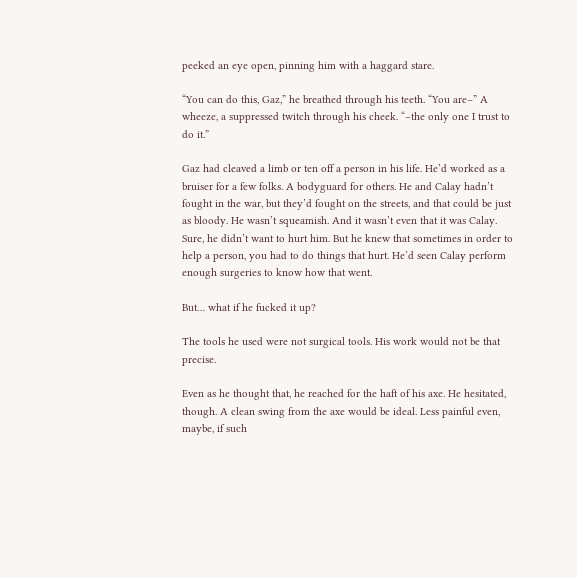peeked an eye open, pinning him with a haggard stare.

“You can do this, Gaz,” he breathed through his teeth. “You are–” A wheeze, a suppressed twitch through his cheek. “–the only one I trust to do it.”

Gaz had cleaved a limb or ten off a person in his life. He’d worked as a bruiser for a few folks. A bodyguard for others. He and Calay hadn’t fought in the war, but they’d fought on the streets, and that could be just as bloody. He wasn’t squeamish. And it wasn’t even that it was Calay. Sure, he didn’t want to hurt him. But he knew that sometimes in order to help a person, you had to do things that hurt. He’d seen Calay perform enough surgeries to know how that went.

But… what if he fucked it up?

The tools he used were not surgical tools. His work would not be that precise.

Even as he thought that, he reached for the haft of his axe. He hesitated, though. A clean swing from the axe would be ideal. Less painful even, maybe, if such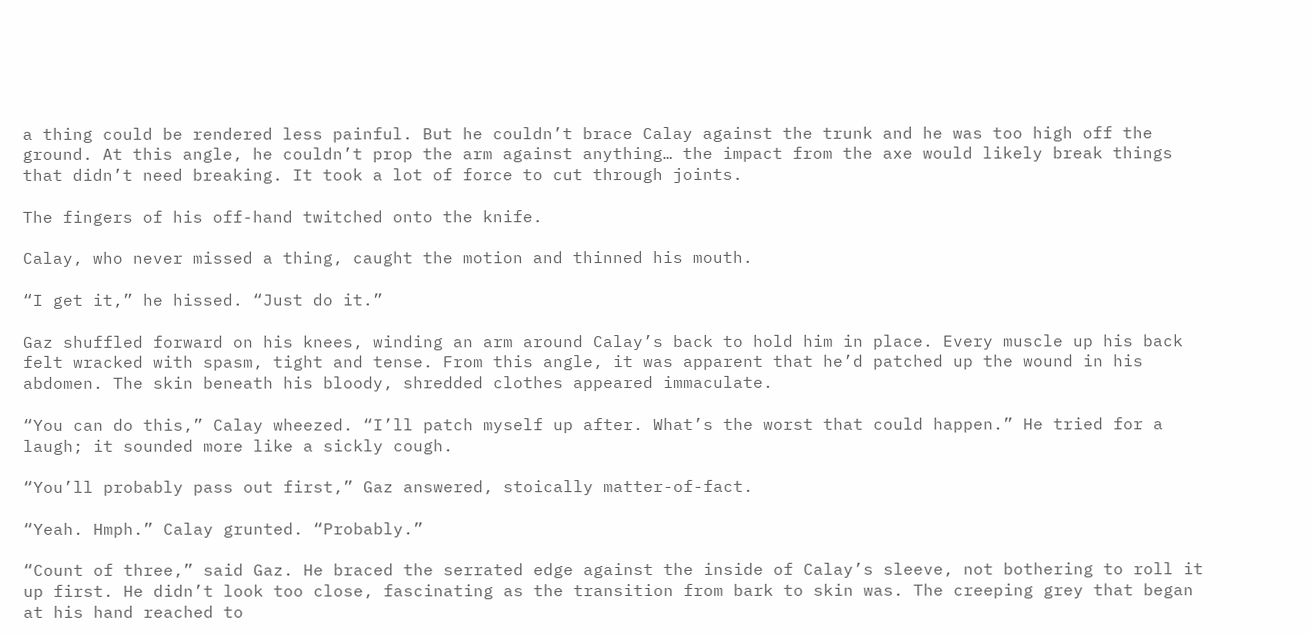a thing could be rendered less painful. But he couldn’t brace Calay against the trunk and he was too high off the ground. At this angle, he couldn’t prop the arm against anything… the impact from the axe would likely break things that didn’t need breaking. It took a lot of force to cut through joints.

The fingers of his off-hand twitched onto the knife.

Calay, who never missed a thing, caught the motion and thinned his mouth.

“I get it,” he hissed. “Just do it.”

Gaz shuffled forward on his knees, winding an arm around Calay’s back to hold him in place. Every muscle up his back felt wracked with spasm, tight and tense. From this angle, it was apparent that he’d patched up the wound in his abdomen. The skin beneath his bloody, shredded clothes appeared immaculate.

“You can do this,” Calay wheezed. “I’ll patch myself up after. What’s the worst that could happen.” He tried for a laugh; it sounded more like a sickly cough.

“You’ll probably pass out first,” Gaz answered, stoically matter-of-fact.

“Yeah. Hmph.” Calay grunted. “Probably.”

“Count of three,” said Gaz. He braced the serrated edge against the inside of Calay’s sleeve, not bothering to roll it up first. He didn’t look too close, fascinating as the transition from bark to skin was. The creeping grey that began at his hand reached to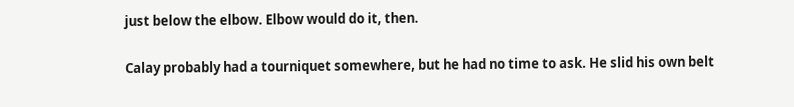just below the elbow. Elbow would do it, then.

Calay probably had a tourniquet somewhere, but he had no time to ask. He slid his own belt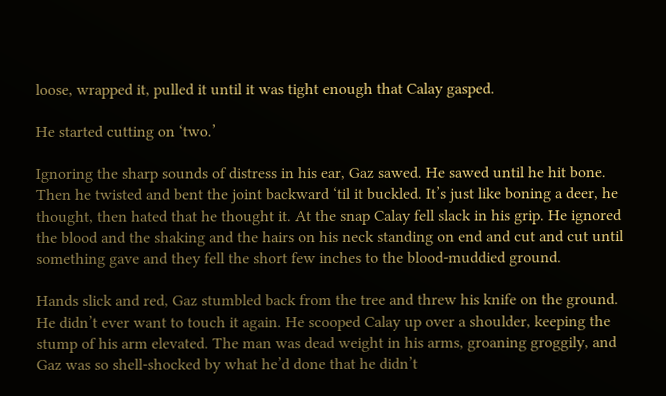loose, wrapped it, pulled it until it was tight enough that Calay gasped.

He started cutting on ‘two.’

Ignoring the sharp sounds of distress in his ear, Gaz sawed. He sawed until he hit bone. Then he twisted and bent the joint backward ‘til it buckled. It’s just like boning a deer, he thought, then hated that he thought it. At the snap Calay fell slack in his grip. He ignored the blood and the shaking and the hairs on his neck standing on end and cut and cut until something gave and they fell the short few inches to the blood-muddied ground.

Hands slick and red, Gaz stumbled back from the tree and threw his knife on the ground. He didn’t ever want to touch it again. He scooped Calay up over a shoulder, keeping the stump of his arm elevated. The man was dead weight in his arms, groaning groggily, and Gaz was so shell-shocked by what he’d done that he didn’t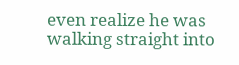even realize he was walking straight into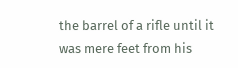the barrel of a rifle until it was mere feet from his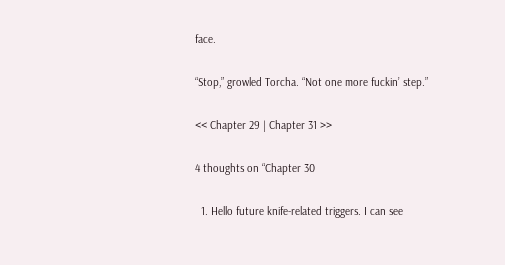face.

“Stop,” growled Torcha. “Not one more fuckin’ step.”

<< Chapter 29 | Chapter 31 >>

4 thoughts on “Chapter 30

  1. Hello future knife-related triggers. I can see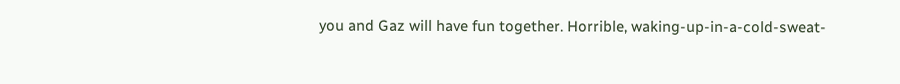you and Gaz will have fun together. Horrible, waking-up-in-a-cold-sweat-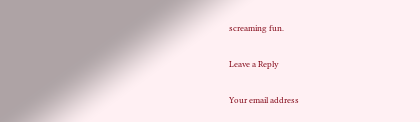screaming fun.

Leave a Reply

Your email address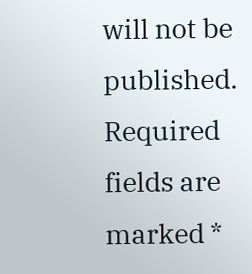will not be published. Required fields are marked *